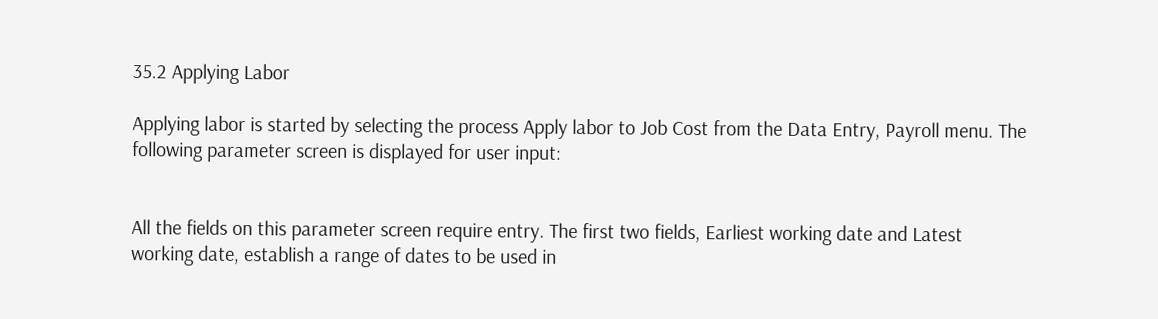35.2 Applying Labor

Applying labor is started by selecting the process Apply labor to Job Cost from the Data Entry, Payroll menu. The following parameter screen is displayed for user input:


All the fields on this parameter screen require entry. The first two fields, Earliest working date and Latest working date, establish a range of dates to be used in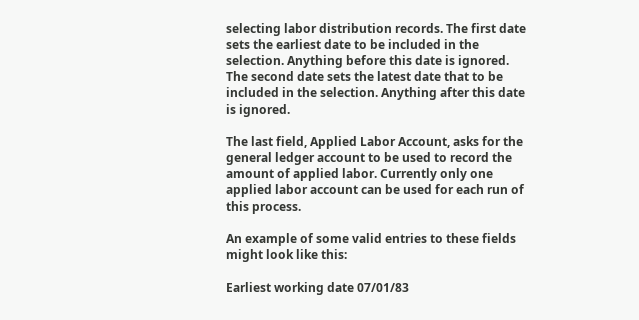selecting labor distribution records. The first date sets the earliest date to be included in the selection. Anything before this date is ignored. The second date sets the latest date that to be included in the selection. Anything after this date is ignored.

The last field, Applied Labor Account, asks for the general ledger account to be used to record the amount of applied labor. Currently only one applied labor account can be used for each run of this process.

An example of some valid entries to these fields might look like this:

Earliest working date 07/01/83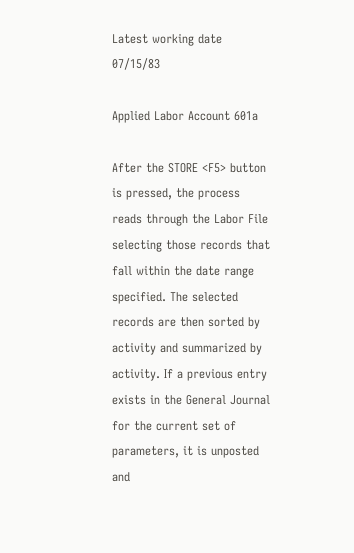Latest working date 07/15/83

Applied Labor Account 601a

After the STORE <F5> button is pressed, the process reads through the Labor File selecting those records that fall within the date range specified. The selected records are then sorted by activity and summarized by activity. If a previous entry exists in the General Journal for the current set of parameters, it is unposted and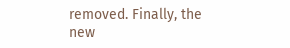removed. Finally, the new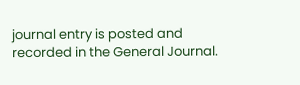journal entry is posted and recorded in the General Journal.